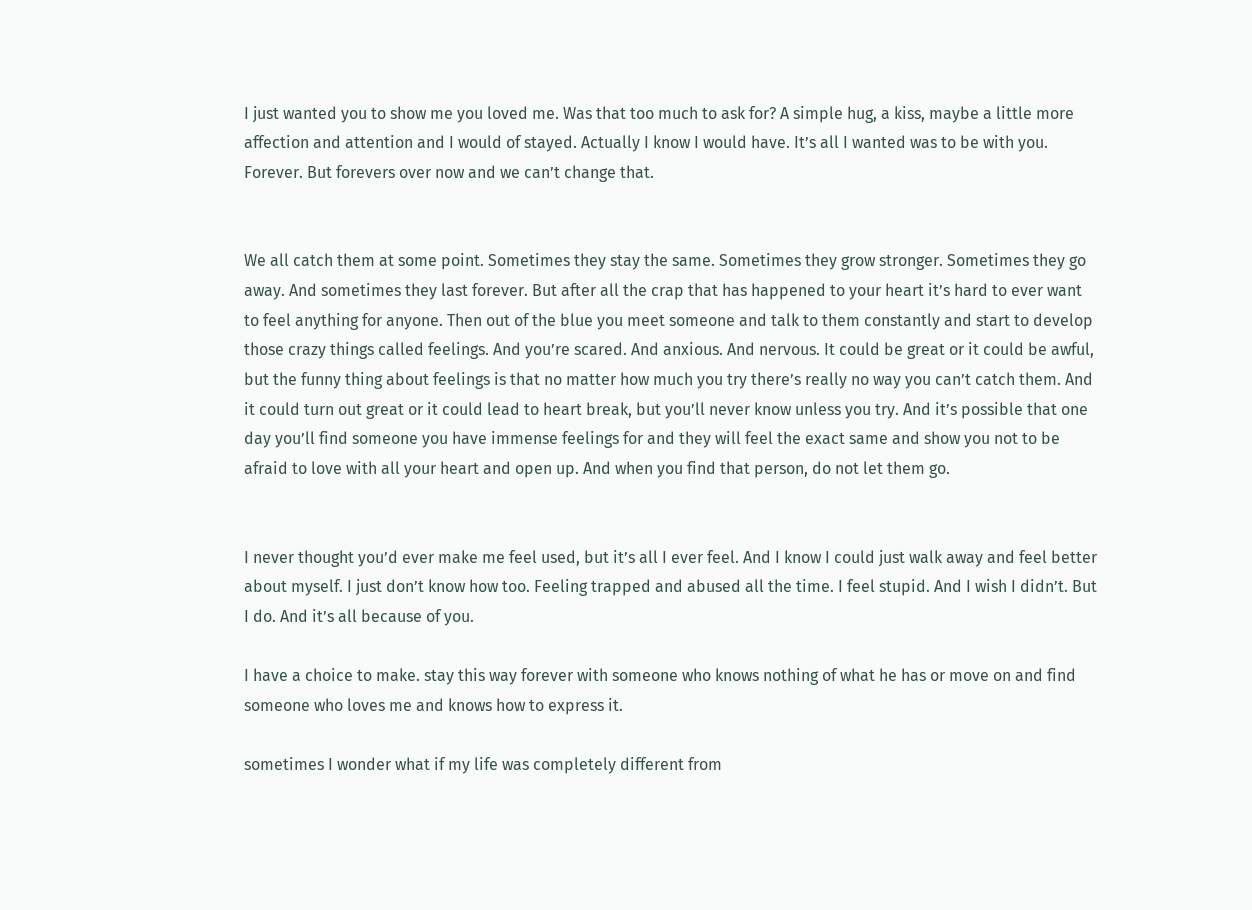I just wanted you to show me you loved me. Was that too much to ask for? A simple hug, a kiss, maybe a little more affection and attention and I would of stayed. Actually I know I would have. It’s all I wanted was to be with you. Forever. But forevers over now and we can’t change that.


We all catch them at some point. Sometimes they stay the same. Sometimes they grow stronger. Sometimes they go away. And sometimes they last forever. But after all the crap that has happened to your heart it’s hard to ever want to feel anything for anyone. Then out of the blue you meet someone and talk to them constantly and start to develop those crazy things called feelings. And you’re scared. And anxious. And nervous. It could be great or it could be awful, but the funny thing about feelings is that no matter how much you try there’s really no way you can’t catch them. And it could turn out great or it could lead to heart break, but you’ll never know unless you try. And it’s possible that one day you’ll find someone you have immense feelings for and they will feel the exact same and show you not to be afraid to love with all your heart and open up. And when you find that person, do not let them go.


I never thought you’d ever make me feel used, but it’s all I ever feel. And I know I could just walk away and feel better about myself. I just don’t know how too. Feeling trapped and abused all the time. I feel stupid. And I wish I didn’t. But I do. And it’s all because of you.

I have a choice to make. stay this way forever with someone who knows nothing of what he has or move on and find someone who loves me and knows how to express it.

sometimes I wonder what if my life was completely different from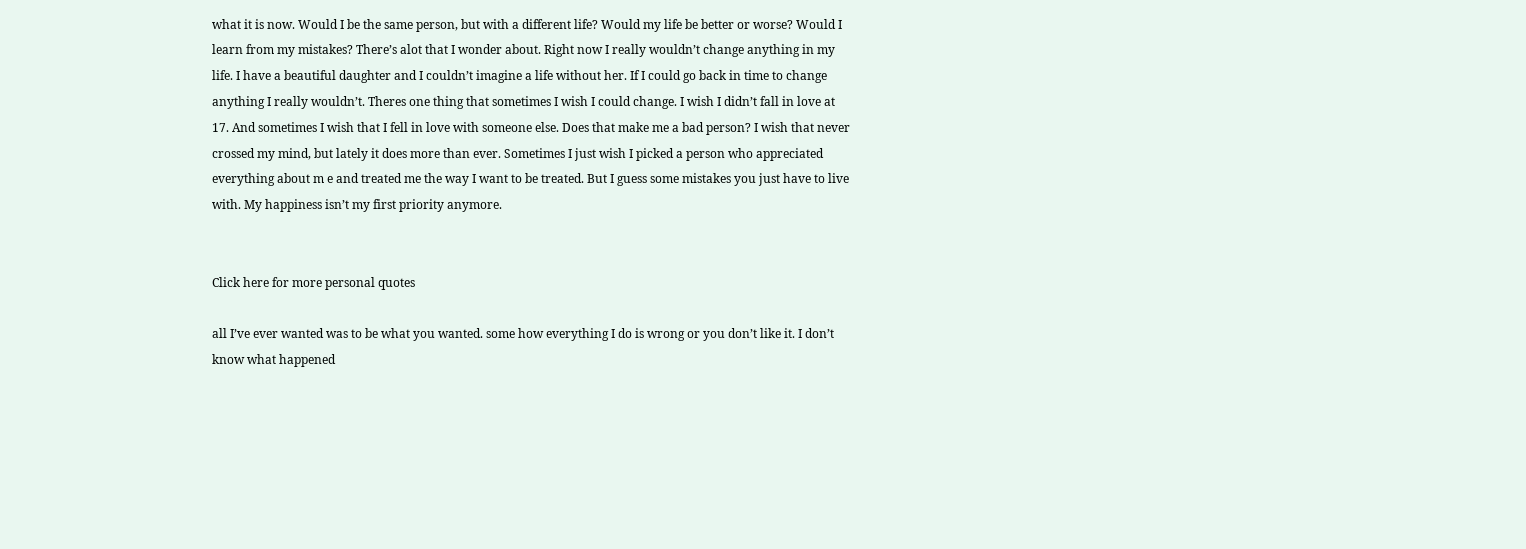what it is now. Would I be the same person, but with a different life? Would my life be better or worse? Would I learn from my mistakes? There’s alot that I wonder about. Right now I really wouldn’t change anything in my life. I have a beautiful daughter and I couldn’t imagine a life without her. If I could go back in time to change anything I really wouldn’t. Theres one thing that sometimes I wish I could change. I wish I didn’t fall in love at 17. And sometimes I wish that I fell in love with someone else. Does that make me a bad person? I wish that never crossed my mind, but lately it does more than ever. Sometimes I just wish I picked a person who appreciated everything about m e and treated me the way I want to be treated. But I guess some mistakes you just have to live with. My happiness isn’t my first priority anymore.


Click here for more personal quotes

all I’ve ever wanted was to be what you wanted. some how everything I do is wrong or you don’t like it. I don’t know what happened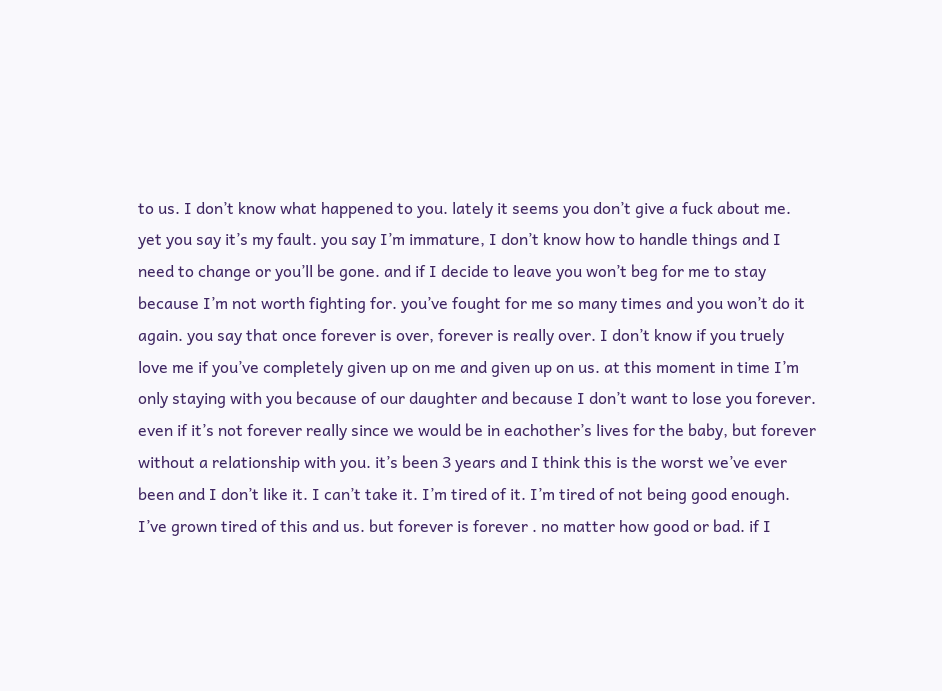to us. I don’t know what happened to you. lately it seems you don’t give a fuck about me. yet you say it’s my fault. you say I’m immature, I don’t know how to handle things and I need to change or you’ll be gone. and if I decide to leave you won’t beg for me to stay because I’m not worth fighting for. you’ve fought for me so many times and you won’t do it again. you say that once forever is over, forever is really over. I don’t know if you truely love me if you’ve completely given up on me and given up on us. at this moment in time I’m only staying with you because of our daughter and because I don’t want to lose you forever. even if it’s not forever really since we would be in eachother’s lives for the baby, but forever without a relationship with you. it’s been 3 years and I think this is the worst we’ve ever been and I don’t like it. I can’t take it. I’m tired of it. I’m tired of not being good enough. I’ve grown tired of this and us. but forever is forever . no matter how good or bad. if I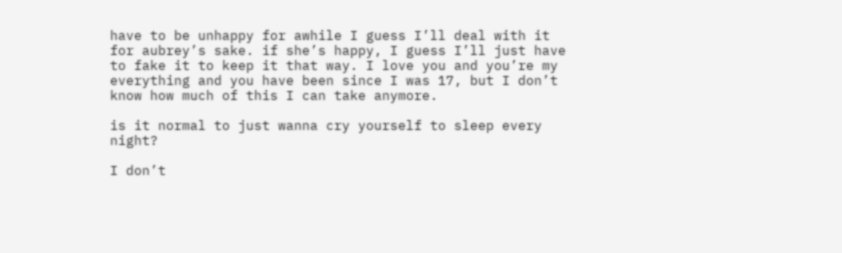have to be unhappy for awhile I guess I’ll deal with it for aubrey’s sake. if she’s happy, I guess I’ll just have to fake it to keep it that way. I love you and you’re my everything and you have been since I was 17, but I don’t know how much of this I can take anymore.

is it normal to just wanna cry yourself to sleep every night?

I don’t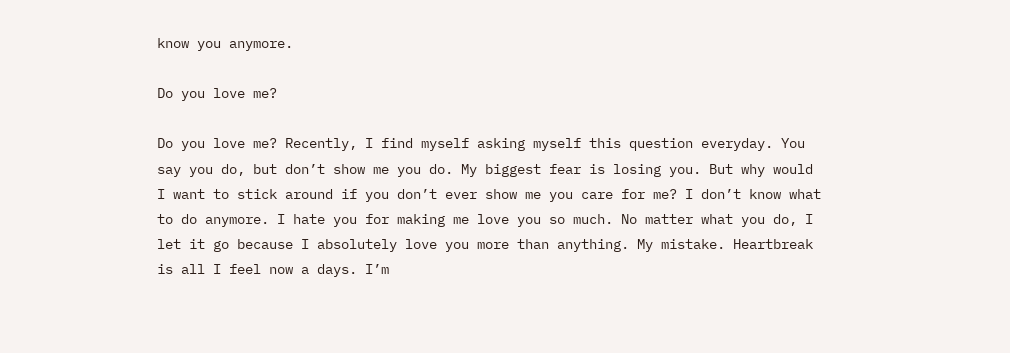know you anymore.

Do you love me?

Do you love me? Recently, I find myself asking myself this question everyday. You say you do, but don’t show me you do. My biggest fear is losing you. But why would I want to stick around if you don’t ever show me you care for me? I don’t know what to do anymore. I hate you for making me love you so much. No matter what you do, I let it go because I absolutely love you more than anything. My mistake. Heartbreak is all I feel now a days. I’m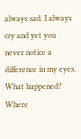always sad. I always cry and yet you never notice a difference in my eyes. What happened? Where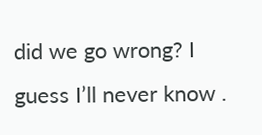did we go wrong? I guess I’ll never know .